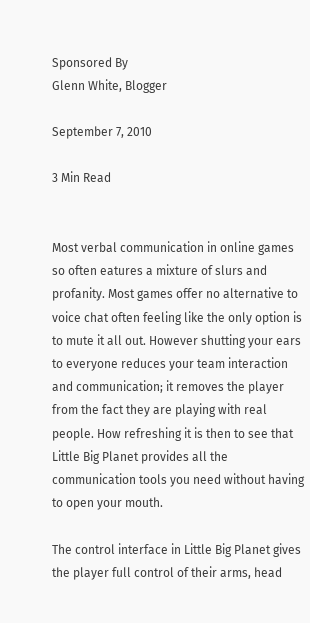Sponsored By
Glenn White, Blogger

September 7, 2010

3 Min Read


Most verbal communication in online games so often eatures a mixture of slurs and profanity. Most games offer no alternative to voice chat often feeling like the only option is to mute it all out. However shutting your ears to everyone reduces your team interaction and communication; it removes the player from the fact they are playing with real people. How refreshing it is then to see that Little Big Planet provides all the communication tools you need without having to open your mouth.

The control interface in Little Big Planet gives the player full control of their arms, head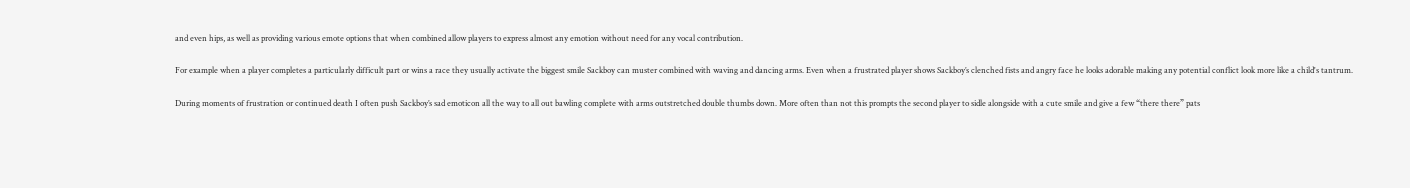and even hips, as well as providing various emote options that when combined allow players to express almost any emotion without need for any vocal contribution.

For example when a player completes a particularly difficult part or wins a race they usually activate the biggest smile Sackboy can muster combined with waving and dancing arms. Even when a frustrated player shows Sackboy’s clenched fists and angry face he looks adorable making any potential conflict look more like a child's tantrum.

During moments of frustration or continued death I often push Sackboy’s sad emoticon all the way to all out bawling complete with arms outstretched double thumbs down. More often than not this prompts the second player to sidle alongside with a cute smile and give a few “there there” pats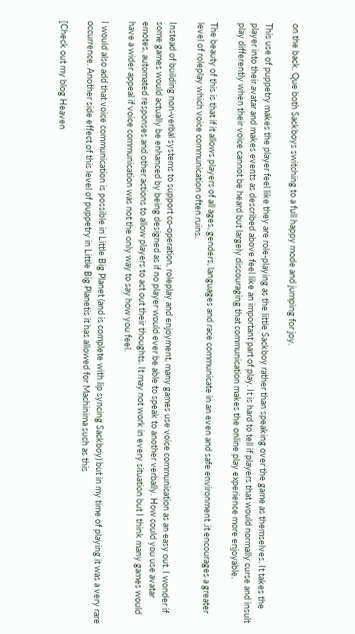on the back. Que both Sackboys switching to a full happy mode and jumping for joy.

This use of puppetry makes the player feel like they are role-playing as the little Sackboy rather than speaking over the game as themselves. It takes the player into their avatar and makes events as described above feel like an important part of play. It is hard to tell if players that would normally curse and insult play differently when their voice cannot be heard but largely discouraging that communication makes the online play experience more enjoyable.

The beauty of this is that if it allows players of all ages, genders, languages and race communicate in an even and safe environment ,it encourages a greater level of roleplay which voice communication often ruins.

Instead of building non-verbal systems to support co-operation, roleplay and enjoyment, many games use voice communication as an easy out. I wonder if some games would actually be enhanced by being designed as if no player would ever be able to speak to another verbally. How could you use avatar emotes, automated responses and other actions to allow players to act out their thoughts. It may not work in every situation but I think many games would have a wider appeal if voice communication was not the only way to say how you feel.

I would also add that voice communication is possible in Little Big Planet (and is complete with lip syncing Sackboy) but in my time of playing it was a very rare occurrence. Another side effect of this level of puppetry in Little Big Planetis it has allowed for Machinima such as this

[Check out my blog Heaven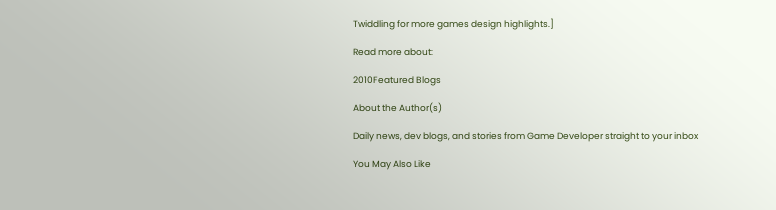Twiddling for more games design highlights.]

Read more about:

2010Featured Blogs

About the Author(s)

Daily news, dev blogs, and stories from Game Developer straight to your inbox

You May Also Like